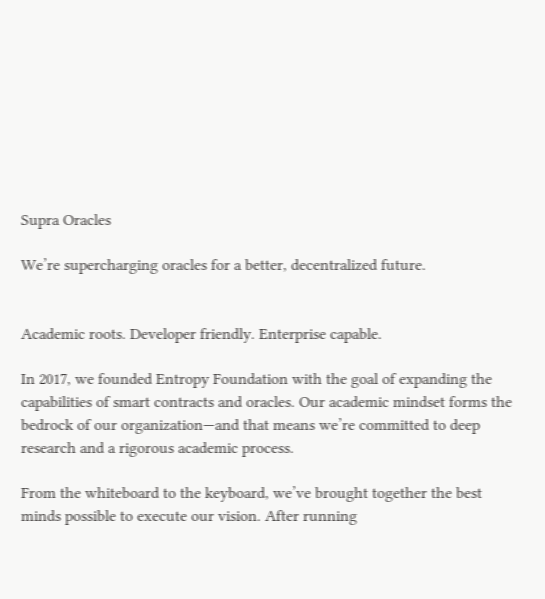Supra Oracles

We’re supercharging oracles for a better, decentralized future.


Academic roots. Developer friendly. Enterprise capable.

In 2017, we founded Entropy Foundation with the goal of expanding the capabilities of smart contracts and oracles. Our academic mindset forms the bedrock of our organization—and that means we’re committed to deep research and a rigorous academic process.

From the whiteboard to the keyboard, we’ve brought together the best minds possible to execute our vision. After running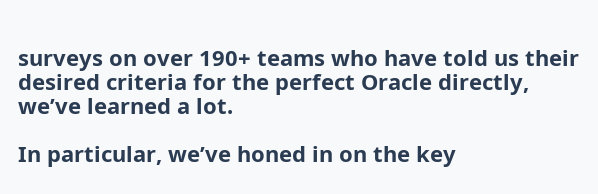surveys on over 190+ teams who have told us their desired criteria for the perfect Oracle directly, we’ve learned a lot.

In particular, we’ve honed in on the key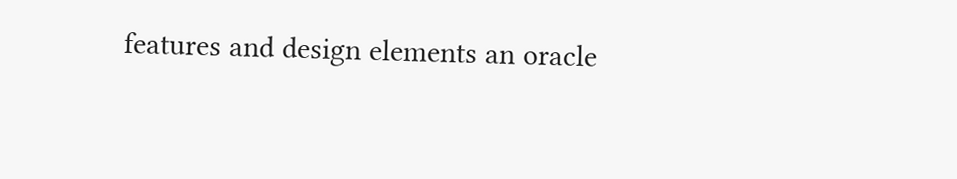features and design elements an oracle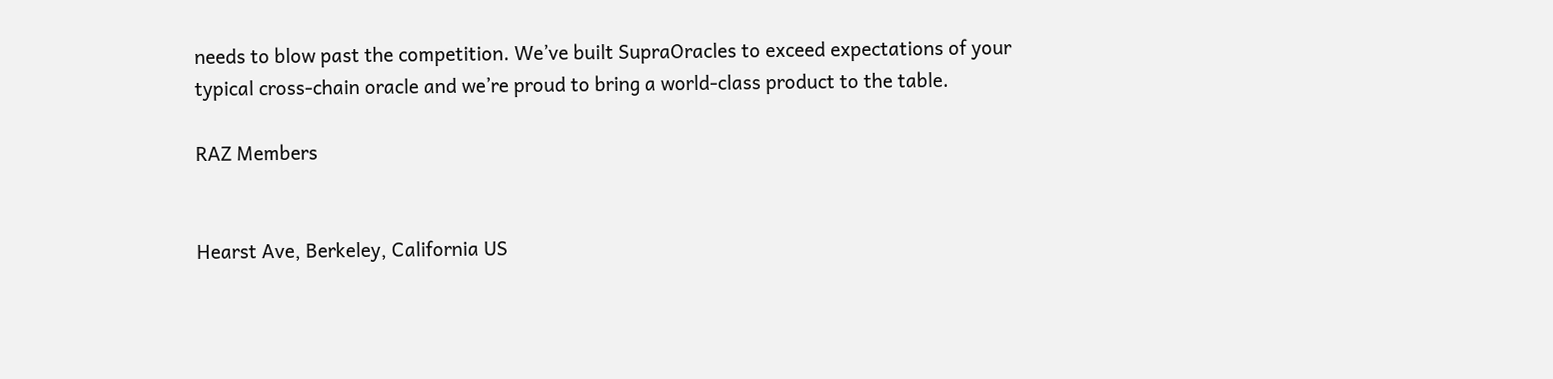needs to blow past the competition. We’ve built SupraOracles to exceed expectations of your typical cross-chain oracle and we’re proud to bring a world-class product to the table.

RAZ Members


Hearst Ave, Berkeley, California US